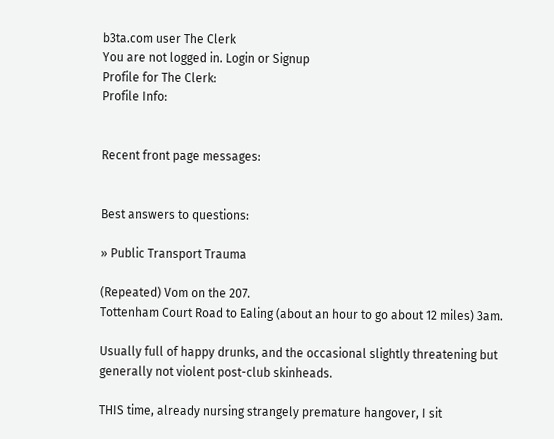b3ta.com user The Clerk
You are not logged in. Login or Signup
Profile for The Clerk:
Profile Info:


Recent front page messages:


Best answers to questions:

» Public Transport Trauma

(Repeated) Vom on the 207.
Tottenham Court Road to Ealing (about an hour to go about 12 miles) 3am.

Usually full of happy drunks, and the occasional slightly threatening but generally not violent post-club skinheads.

THIS time, already nursing strangely premature hangover, I sit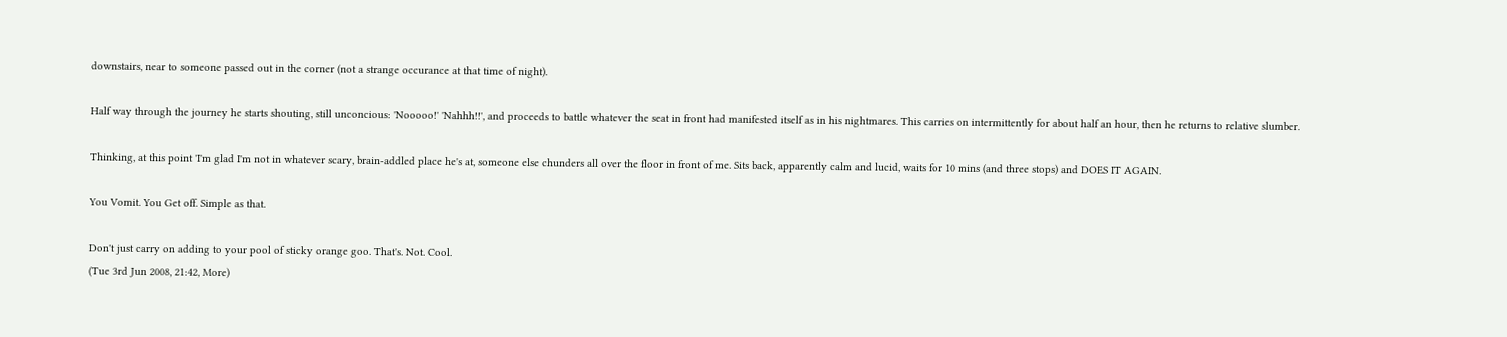downstairs, near to someone passed out in the corner (not a strange occurance at that time of night).

Half way through the journey he starts shouting, still unconcious: 'Nooooo!' 'Nahhh!!', and proceeds to battle whatever the seat in front had manifested itself as in his nightmares. This carries on intermittently for about half an hour, then he returns to relative slumber.

Thinking, at this point 'I'm glad I'm not in whatever scary, brain-addled place he's at, someone else chunders all over the floor in front of me. Sits back, apparently calm and lucid, waits for 10 mins (and three stops) and DOES IT AGAIN.

You Vomit. You Get off. Simple as that.

Don't just carry on adding to your pool of sticky orange goo. That's. Not. Cool.
(Tue 3rd Jun 2008, 21:42, More)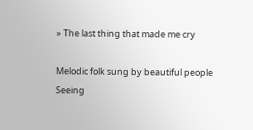» The last thing that made me cry

Melodic folk sung by beautiful people
Seeing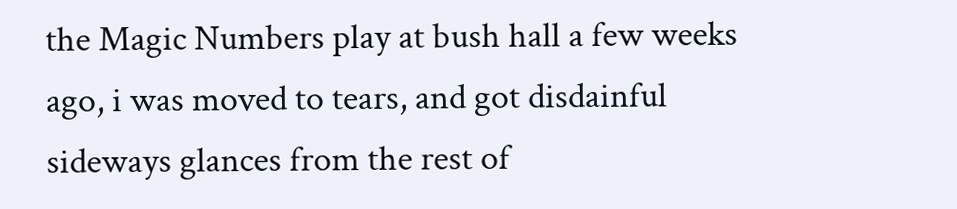the Magic Numbers play at bush hall a few weeks ago, i was moved to tears, and got disdainful sideways glances from the rest of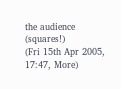the audience (squares!)
(Fri 15th Apr 2005, 17:47, More)